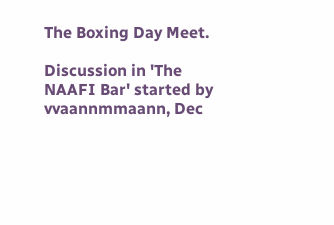The Boxing Day Meet.

Discussion in 'The NAAFI Bar' started by vvaannmmaann, Dec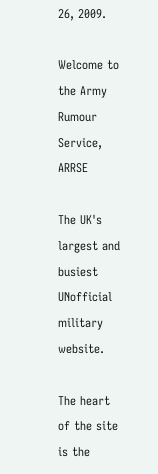26, 2009.

Welcome to the Army Rumour Service, ARRSE

The UK's largest and busiest UNofficial military website.

The heart of the site is the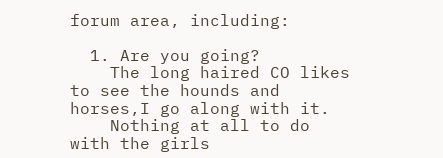forum area, including:

  1. Are you going?
    The long haired CO likes to see the hounds and horses,I go along with it.
    Nothing at all to do with the girls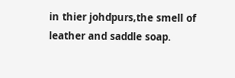in thier johdpurs,the smell of leather and saddle soap.